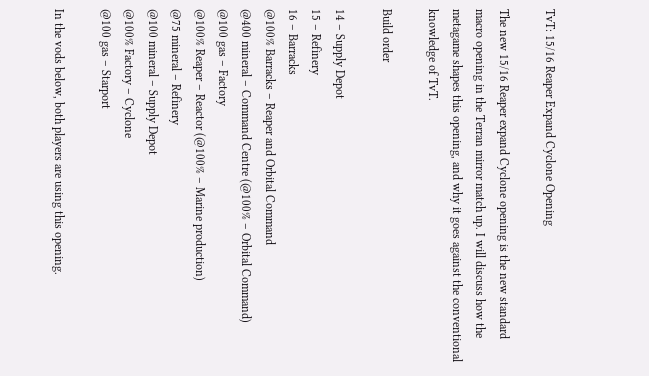TvT: 15/16 Reaper Expand Cyclone Opening

The new 15/16 Reaper expand Cyclone opening is the new standard macro opening in the Terran mirror match up. I will discuss how the metagame shapes this opening, and why it goes against the conventional knowledge of TvT.

Build order

14 – Supply Depot
15 – Refinery
16 – Barracks
@100% Barracks – Reaper and Orbital Command
@400 mineral – Command Centre (@100% – Orbital Command)
@100 gas – Factory
@100% Reaper – Reactor (@100% – Marine production)
@75 mineral – Refinery
@100 mineral – Supply Depot
@100% Factory – Cyclone
@100 gas – Starport

In the vods below, both players are using this opening.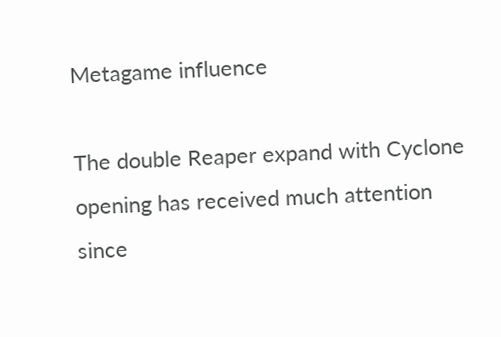Metagame influence

The double Reaper expand with Cyclone opening has received much attention since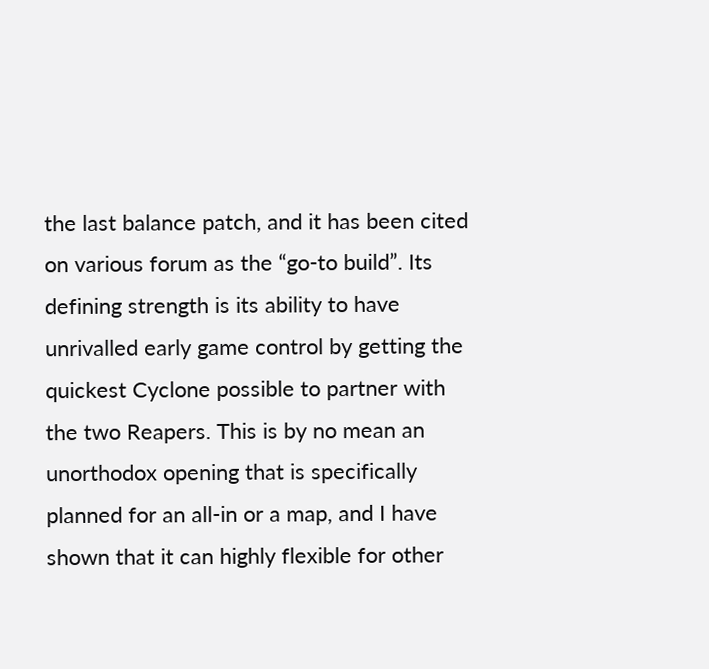the last balance patch, and it has been cited on various forum as the “go-to build”. Its defining strength is its ability to have unrivalled early game control by getting the quickest Cyclone possible to partner with the two Reapers. This is by no mean an unorthodox opening that is specifically planned for an all-in or a map, and I have shown that it can highly flexible for other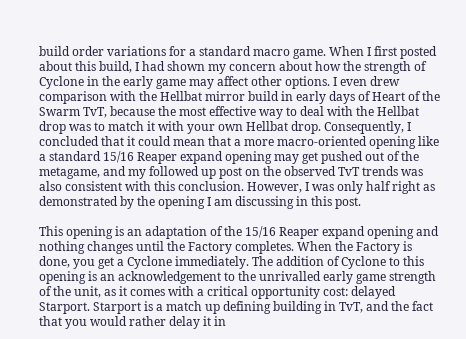build order variations for a standard macro game. When I first posted about this build, I had shown my concern about how the strength of Cyclone in the early game may affect other options. I even drew comparison with the Hellbat mirror build in early days of Heart of the Swarm TvT, because the most effective way to deal with the Hellbat drop was to match it with your own Hellbat drop. Consequently, I concluded that it could mean that a more macro-oriented opening like a standard 15/16 Reaper expand opening may get pushed out of the metagame, and my followed up post on the observed TvT trends was also consistent with this conclusion. However, I was only half right as demonstrated by the opening I am discussing in this post.

This opening is an adaptation of the 15/16 Reaper expand opening and nothing changes until the Factory completes. When the Factory is done, you get a Cyclone immediately. The addition of Cyclone to this opening is an acknowledgement to the unrivalled early game strength of the unit, as it comes with a critical opportunity cost: delayed Starport. Starport is a match up defining building in TvT, and the fact that you would rather delay it in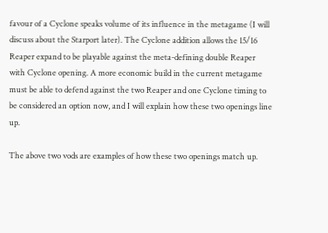favour of a Cyclone speaks volume of its influence in the metagame (I will discuss about the Starport later). The Cyclone addition allows the 15/16 Reaper expand to be playable against the meta-defining double Reaper with Cyclone opening. A more economic build in the current metagame must be able to defend against the two Reaper and one Cyclone timing to be considered an option now, and I will explain how these two openings line up.

The above two vods are examples of how these two openings match up.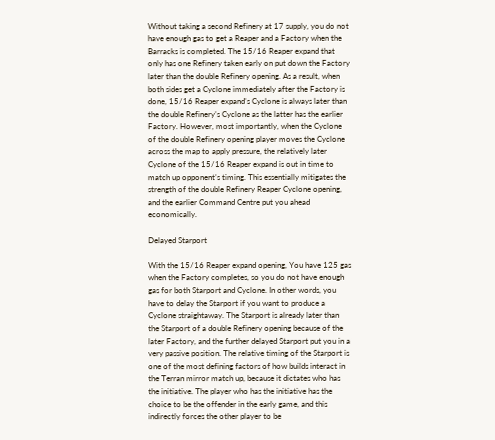Without taking a second Refinery at 17 supply, you do not have enough gas to get a Reaper and a Factory when the Barracks is completed. The 15/16 Reaper expand that only has one Refinery taken early on put down the Factory later than the double Refinery opening. As a result, when both sides get a Cyclone immediately after the Factory is done, 15/16 Reaper expand’s Cyclone is always later than the double Refinery’s Cyclone as the latter has the earlier Factory. However, most importantly, when the Cyclone of the double Refinery opening player moves the Cyclone across the map to apply pressure, the relatively later Cyclone of the 15/16 Reaper expand is out in time to match up opponent’s timing. This essentially mitigates the strength of the double Refinery Reaper Cyclone opening, and the earlier Command Centre put you ahead economically.

Delayed Starport

With the 15/16 Reaper expand opening, You have 125 gas when the Factory completes, so you do not have enough gas for both Starport and Cyclone. In other words, you have to delay the Starport if you want to produce a Cyclone straightaway. The Starport is already later than the Starport of a double Refinery opening because of the later Factory, and the further delayed Starport put you in a very passive position. The relative timing of the Starport is one of the most defining factors of how builds interact in the Terran mirror match up, because it dictates who has the initiative. The player who has the initiative has the choice to be the offender in the early game, and this indirectly forces the other player to be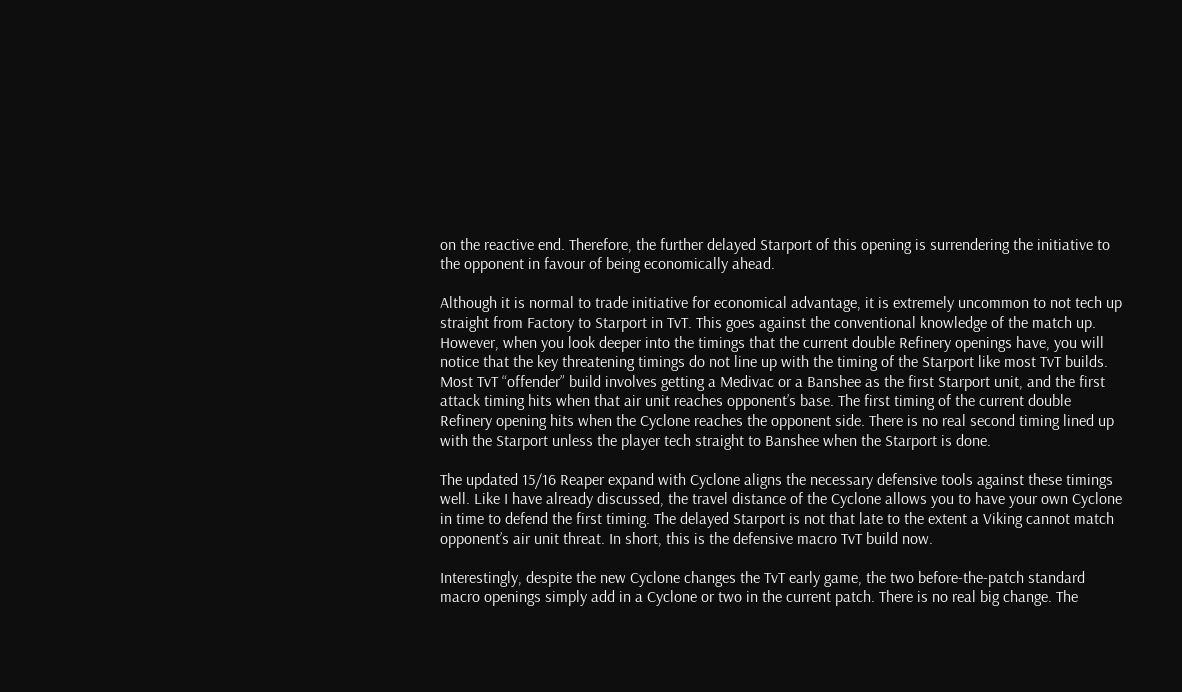on the reactive end. Therefore, the further delayed Starport of this opening is surrendering the initiative to the opponent in favour of being economically ahead.

Although it is normal to trade initiative for economical advantage, it is extremely uncommon to not tech up straight from Factory to Starport in TvT. This goes against the conventional knowledge of the match up. However, when you look deeper into the timings that the current double Refinery openings have, you will notice that the key threatening timings do not line up with the timing of the Starport like most TvT builds. Most TvT “offender” build involves getting a Medivac or a Banshee as the first Starport unit, and the first attack timing hits when that air unit reaches opponent’s base. The first timing of the current double Refinery opening hits when the Cyclone reaches the opponent side. There is no real second timing lined up with the Starport unless the player tech straight to Banshee when the Starport is done.

The updated 15/16 Reaper expand with Cyclone aligns the necessary defensive tools against these timings well. Like I have already discussed, the travel distance of the Cyclone allows you to have your own Cyclone in time to defend the first timing. The delayed Starport is not that late to the extent a Viking cannot match opponent’s air unit threat. In short, this is the defensive macro TvT build now.

Interestingly, despite the new Cyclone changes the TvT early game, the two before-the-patch standard macro openings simply add in a Cyclone or two in the current patch. There is no real big change. The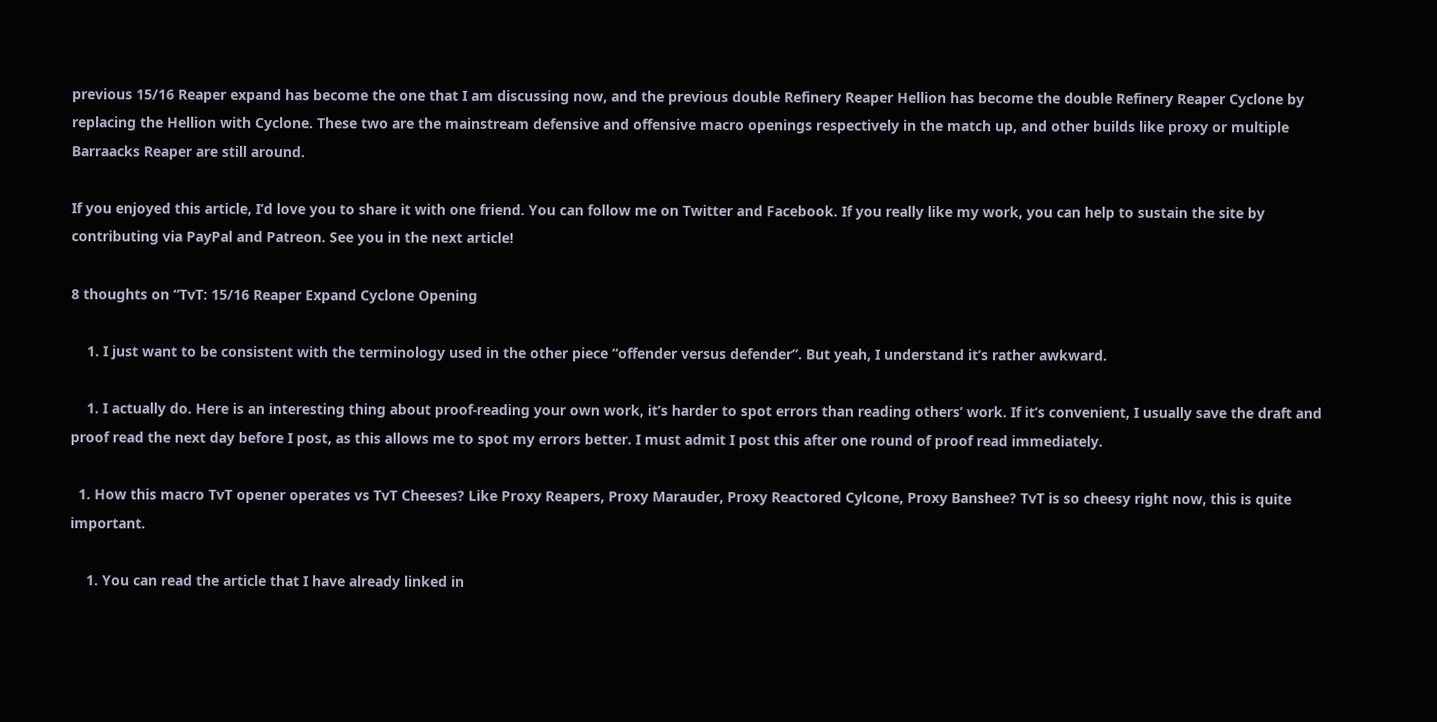previous 15/16 Reaper expand has become the one that I am discussing now, and the previous double Refinery Reaper Hellion has become the double Refinery Reaper Cyclone by replacing the Hellion with Cyclone. These two are the mainstream defensive and offensive macro openings respectively in the match up, and other builds like proxy or multiple Barraacks Reaper are still around.

If you enjoyed this article, I’d love you to share it with one friend. You can follow me on Twitter and Facebook. If you really like my work, you can help to sustain the site by contributing via PayPal and Patreon. See you in the next article!

8 thoughts on “TvT: 15/16 Reaper Expand Cyclone Opening

    1. I just want to be consistent with the terminology used in the other piece “offender versus defender”. But yeah, I understand it’s rather awkward.

    1. I actually do. Here is an interesting thing about proof-reading your own work, it’s harder to spot errors than reading others’ work. If it’s convenient, I usually save the draft and proof read the next day before I post, as this allows me to spot my errors better. I must admit I post this after one round of proof read immediately.

  1. How this macro TvT opener operates vs TvT Cheeses? Like Proxy Reapers, Proxy Marauder, Proxy Reactored Cylcone, Proxy Banshee? TvT is so cheesy right now, this is quite important.

    1. You can read the article that I have already linked in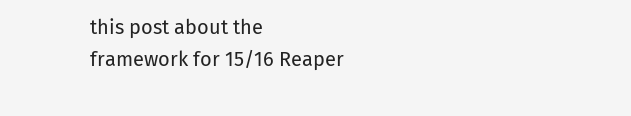this post about the framework for 15/16 Reaper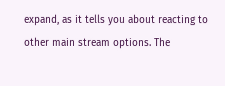expand, as it tells you about reacting to other main stream options. The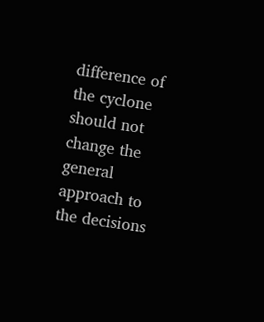difference of the cyclone should not change the general approach to the decisions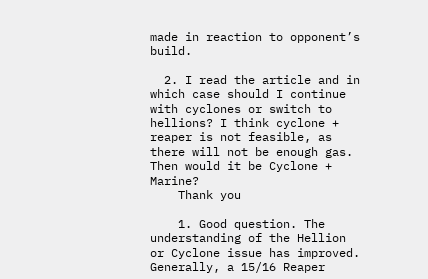made in reaction to opponent’s build.

  2. I read the article and in which case should I continue with cyclones or switch to hellions? I think cyclone + reaper is not feasible, as there will not be enough gas. Then would it be Cyclone + Marine?
    Thank you

    1. Good question. The understanding of the Hellion or Cyclone issue has improved. Generally, a 15/16 Reaper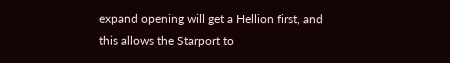expand opening will get a Hellion first, and this allows the Starport to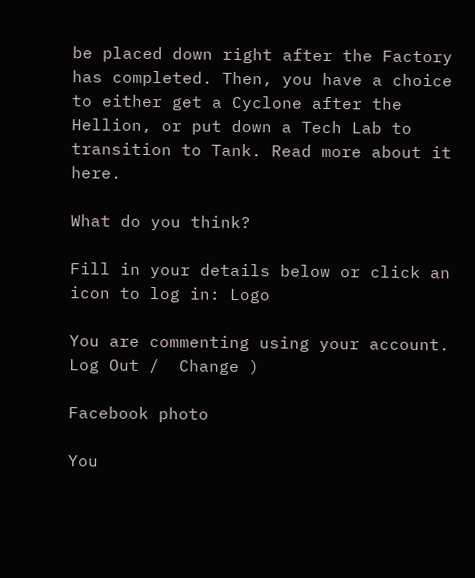be placed down right after the Factory has completed. Then, you have a choice to either get a Cyclone after the Hellion, or put down a Tech Lab to transition to Tank. Read more about it here.

What do you think?

Fill in your details below or click an icon to log in: Logo

You are commenting using your account. Log Out /  Change )

Facebook photo

You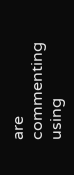are commenting using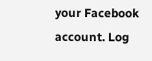your Facebook account. Log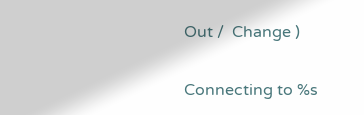Out /  Change )

Connecting to %s